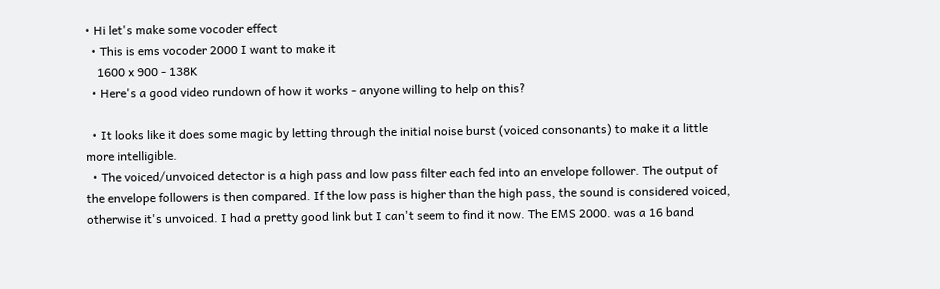• Hi let's make some vocoder effect
  • This is ems vocoder 2000 I want to make it
    1600 x 900 - 138K
  • Here's a good video rundown of how it works - anyone willing to help on this?

  • It looks like it does some magic by letting through the initial noise burst (voiced consonants) to make it a little more intelligible.
  • The voiced/unvoiced detector is a high pass and low pass filter each fed into an envelope follower. The output of the envelope followers is then compared. If the low pass is higher than the high pass, the sound is considered voiced, otherwise it's unvoiced. I had a pretty good link but I can't seem to find it now. The EMS 2000. was a 16 band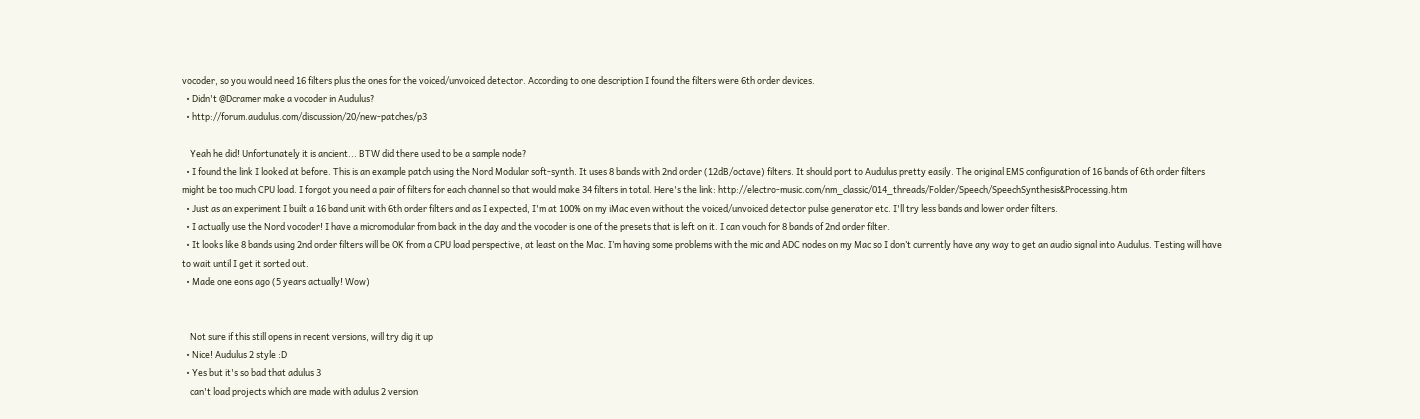vocoder, so you would need 16 filters plus the ones for the voiced/unvoiced detector. According to one description I found the filters were 6th order devices.
  • Didn't @Dcramer make a vocoder in Audulus?
  • http://forum.audulus.com/discussion/20/new-patches/p3

    Yeah he did! Unfortunately it is ancient... BTW did there used to be a sample node?
  • I found the link I looked at before. This is an example patch using the Nord Modular soft-synth. It uses 8 bands with 2nd order (12dB/octave) filters. It should port to Audulus pretty easily. The original EMS configuration of 16 bands of 6th order filters might be too much CPU load. I forgot you need a pair of filters for each channel so that would make 34 filters in total. Here's the link: http://electro-music.com/nm_classic/014_threads/Folder/Speech/SpeechSynthesis&Processing.htm
  • Just as an experiment I built a 16 band unit with 6th order filters and as I expected, I'm at 100% on my iMac even without the voiced/unvoiced detector pulse generator etc. I'll try less bands and lower order filters.
  • I actually use the Nord vocoder! I have a micromodular from back in the day and the vocoder is one of the presets that is left on it. I can vouch for 8 bands of 2nd order filter.
  • It looks like 8 bands using 2nd order filters will be OK from a CPU load perspective, at least on the Mac. I’m having some problems with the mic and ADC nodes on my Mac so I don’t currently have any way to get an audio signal into Audulus. Testing will have to wait until I get it sorted out.
  • Made one eons ago (5 years actually! Wow)


    Not sure if this still opens in recent versions, will try dig it up
  • Nice! Audulus 2 style :D
  • Yes but it's so bad that adulus 3
    can't load projects which are made with adulus 2 version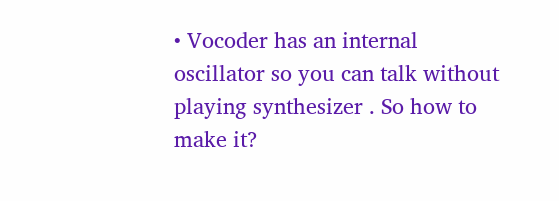• Vocoder has an internal oscillator so you can talk without playing synthesizer . So how to make it?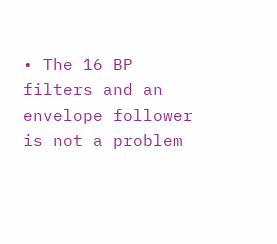• The 16 BP filters and an envelope follower is not a problem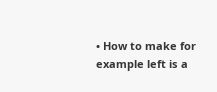• How to make for example left is a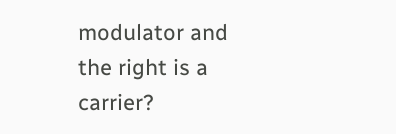modulator and the right is a carrier?